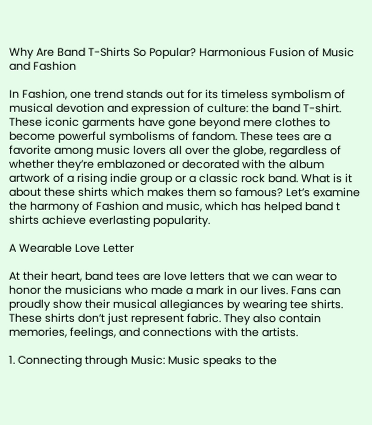Why Are Band T-Shirts So Popular? Harmonious Fusion of Music and Fashion

In Fashion, one trend stands out for its timeless symbolism of musical devotion and expression of culture: the band T-shirt. These iconic garments have gone beyond mere clothes to become powerful symbolisms of fandom. These tees are a favorite among music lovers all over the globe, regardless of whether they’re emblazoned or decorated with the album artwork of a rising indie group or a classic rock band. What is it about these shirts which makes them so famous? Let’s examine the harmony of Fashion and music, which has helped band t shirts achieve everlasting popularity.

A Wearable Love Letter

At their heart, band tees are love letters that we can wear to honor the musicians who made a mark in our lives. Fans can proudly show their musical allegiances by wearing tee shirts. These shirts don’t just represent fabric. They also contain memories, feelings, and connections with the artists.

1. Connecting through Music: Music speaks to the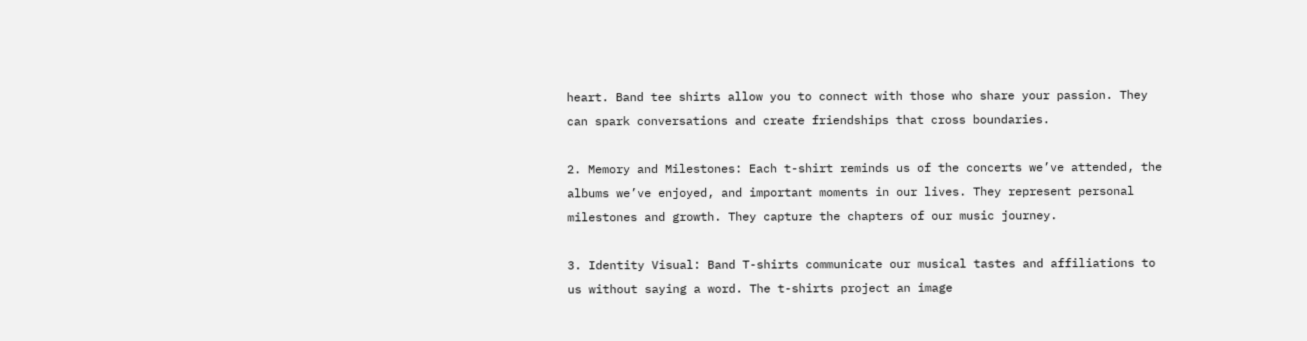heart. Band tee shirts allow you to connect with those who share your passion. They can spark conversations and create friendships that cross boundaries.

2. Memory and Milestones: Each t-shirt reminds us of the concerts we’ve attended, the albums we’ve enjoyed, and important moments in our lives. They represent personal milestones and growth. They capture the chapters of our music journey.

3. Identity Visual: Band T-shirts communicate our musical tastes and affiliations to us without saying a word. The t-shirts project an image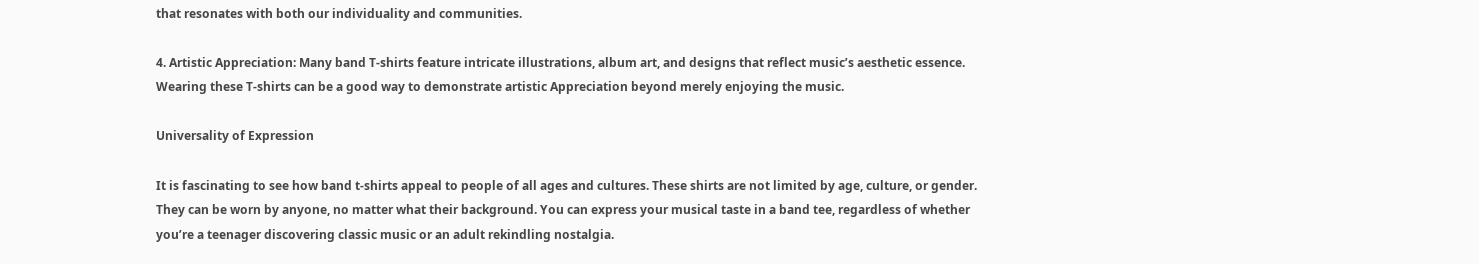that resonates with both our individuality and communities.

4. Artistic Appreciation: Many band T-shirts feature intricate illustrations, album art, and designs that reflect music’s aesthetic essence. Wearing these T-shirts can be a good way to demonstrate artistic Appreciation beyond merely enjoying the music.

Universality of Expression

It is fascinating to see how band t-shirts appeal to people of all ages and cultures. These shirts are not limited by age, culture, or gender. They can be worn by anyone, no matter what their background. You can express your musical taste in a band tee, regardless of whether you’re a teenager discovering classic music or an adult rekindling nostalgia.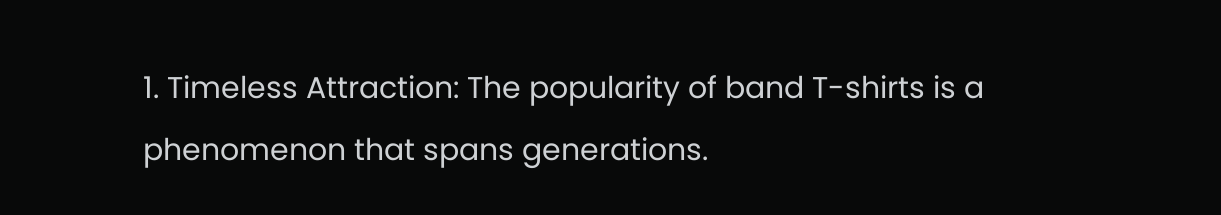1. Timeless Attraction: The popularity of band T-shirts is a phenomenon that spans generations.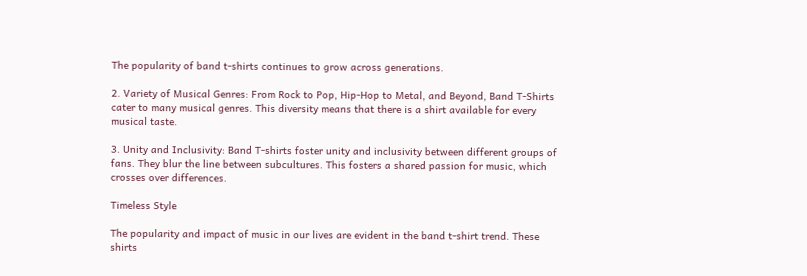The popularity of band t-shirts continues to grow across generations.

2. Variety of Musical Genres: From Rock to Pop, Hip-Hop to Metal, and Beyond, Band T-Shirts cater to many musical genres. This diversity means that there is a shirt available for every musical taste.

3. Unity and Inclusivity: Band T-shirts foster unity and inclusivity between different groups of fans. They blur the line between subcultures. This fosters a shared passion for music, which crosses over differences.

Timeless Style

The popularity and impact of music in our lives are evident in the band t-shirt trend. These shirts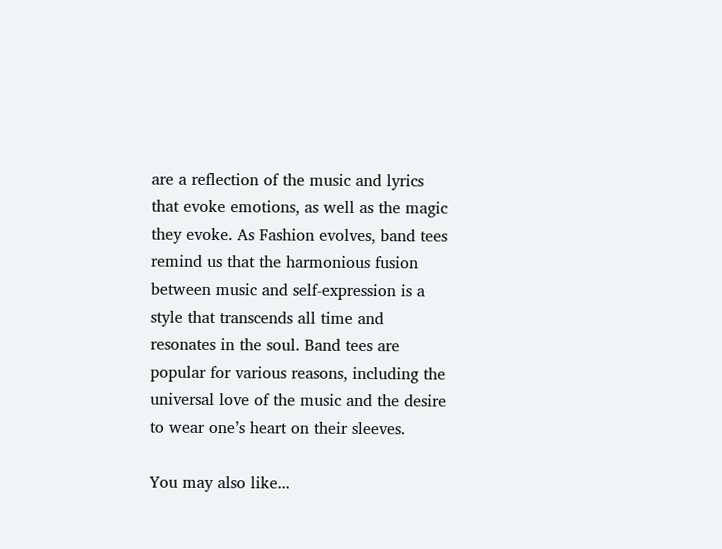are a reflection of the music and lyrics that evoke emotions, as well as the magic they evoke. As Fashion evolves, band tees remind us that the harmonious fusion between music and self-expression is a style that transcends all time and resonates in the soul. Band tees are popular for various reasons, including the universal love of the music and the desire to wear one’s heart on their sleeves.

You may also like...